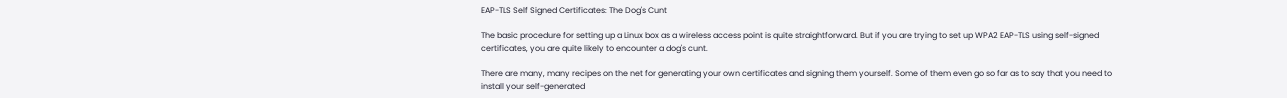EAP-TLS Self Signed Certificates: The Dog's Cunt

The basic procedure for setting up a Linux box as a wireless access point is quite straightforward. But if you are trying to set up WPA2 EAP-TLS using self-signed certificates, you are quite likely to encounter a dog's cunt.

There are many, many recipes on the net for generating your own certificates and signing them yourself. Some of them even go so far as to say that you need to install your self-generated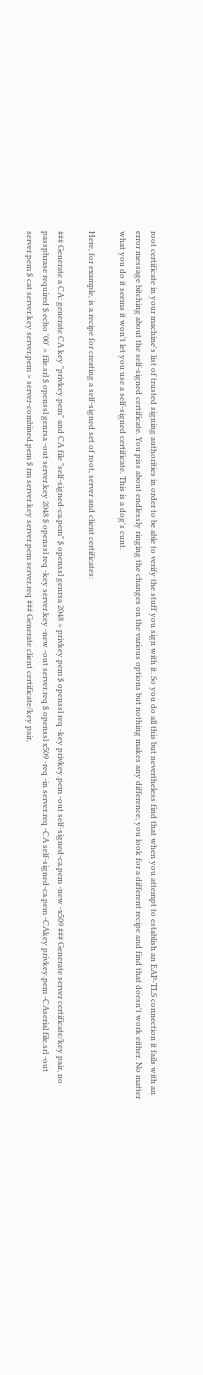root certificate in your machine's list of trusted signing authorities in order to be able to verify the stuff you sign with it. So you do all this but nevertheless find that when you attempt to establish an EAP-TLS connection it fails with an error message bitching about the self-signed certificate. You piss about endlessly ringing the changes on the various options but nothing makes any difference; you look for a different recipe and find that doesn't work either. No matter what you do it seems it won't let you use a self-signed certificate. This is a dog's cunt.

Here, for example, is a recipe for creating a self-signed set of root, server and client certificates:

### Generate a CA: generate CA key "privkey.pem" and CA file "self-signed-ca.pem" $ openssl genrsa 2048 > privkey.pem $ openssl req -key privkey.pem -out self-signed-ca.pem -new -x509 ### Generate server certificate/key pair, no passphrase required $ echo '00' > file.srl $ openssl genrsa -out server.key 2048 $ openssl req -key server.key -new -out server.req $ openssl x509 -req -in server.req -CA self-signed-ca.pem -CAkey privkey.pem -CAserial file.srl -out server.pem $ cat server.key server.pem > server-combined.pem $ rm server.key server.pem server.req ### Generate client certificate/key pair,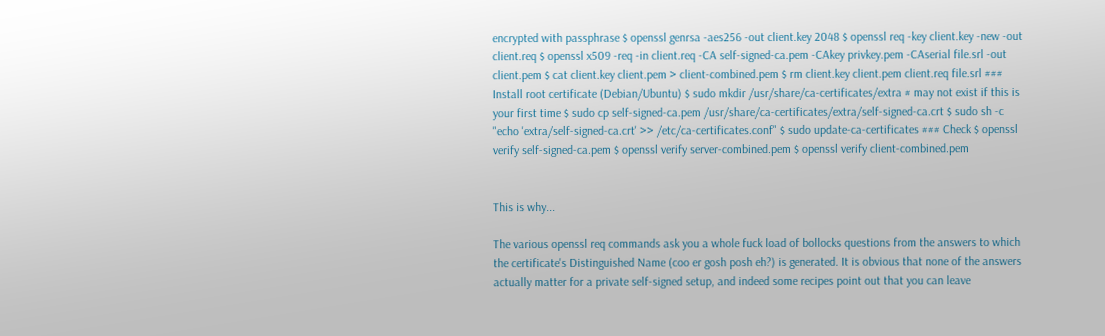encrypted with passphrase $ openssl genrsa -aes256 -out client.key 2048 $ openssl req -key client.key -new -out client.req $ openssl x509 -req -in client.req -CA self-signed-ca.pem -CAkey privkey.pem -CAserial file.srl -out client.pem $ cat client.key client.pem > client-combined.pem $ rm client.key client.pem client.req file.srl ### Install root certificate (Debian/Ubuntu) $ sudo mkdir /usr/share/ca-certificates/extra # may not exist if this is your first time $ sudo cp self-signed-ca.pem /usr/share/ca-certificates/extra/self-signed-ca.crt $ sudo sh -c "echo 'extra/self-signed-ca.crt' >> /etc/ca-certificates.conf" $ sudo update-ca-certificates ### Check $ openssl verify self-signed-ca.pem $ openssl verify server-combined.pem $ openssl verify client-combined.pem


This is why...

The various openssl req commands ask you a whole fuck load of bollocks questions from the answers to which the certificate's Distinguished Name (coo er gosh posh eh?) is generated. It is obvious that none of the answers actually matter for a private self-signed setup, and indeed some recipes point out that you can leave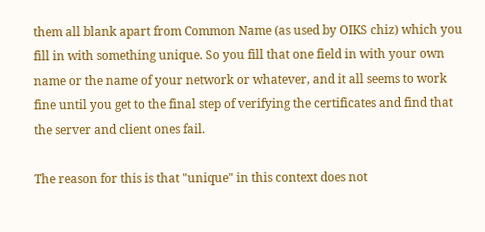them all blank apart from Common Name (as used by OIKS chiz) which you fill in with something unique. So you fill that one field in with your own name or the name of your network or whatever, and it all seems to work fine until you get to the final step of verifying the certificates and find that the server and client ones fail.

The reason for this is that "unique" in this context does not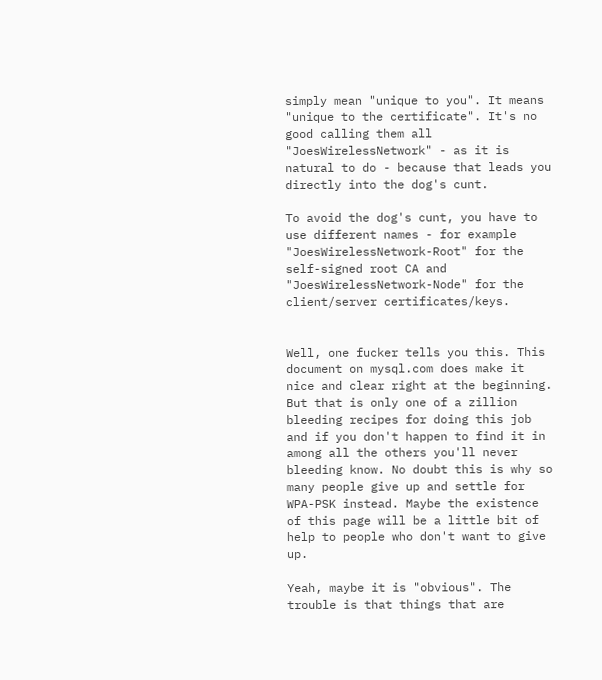simply mean "unique to you". It means "unique to the certificate". It's no good calling them all "JoesWirelessNetwork" - as it is natural to do - because that leads you directly into the dog's cunt.

To avoid the dog's cunt, you have to use different names - for example "JoesWirelessNetwork-Root" for the self-signed root CA and "JoesWirelessNetwork-Node" for the client/server certificates/keys.


Well, one fucker tells you this. This document on mysql.com does make it nice and clear right at the beginning. But that is only one of a zillion bleeding recipes for doing this job and if you don't happen to find it in among all the others you'll never bleeding know. No doubt this is why so many people give up and settle for WPA-PSK instead. Maybe the existence of this page will be a little bit of help to people who don't want to give up.

Yeah, maybe it is "obvious". The trouble is that things that are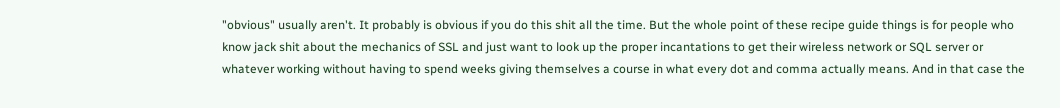"obvious" usually aren't. It probably is obvious if you do this shit all the time. But the whole point of these recipe guide things is for people who know jack shit about the mechanics of SSL and just want to look up the proper incantations to get their wireless network or SQL server or whatever working without having to spend weeks giving themselves a course in what every dot and comma actually means. And in that case the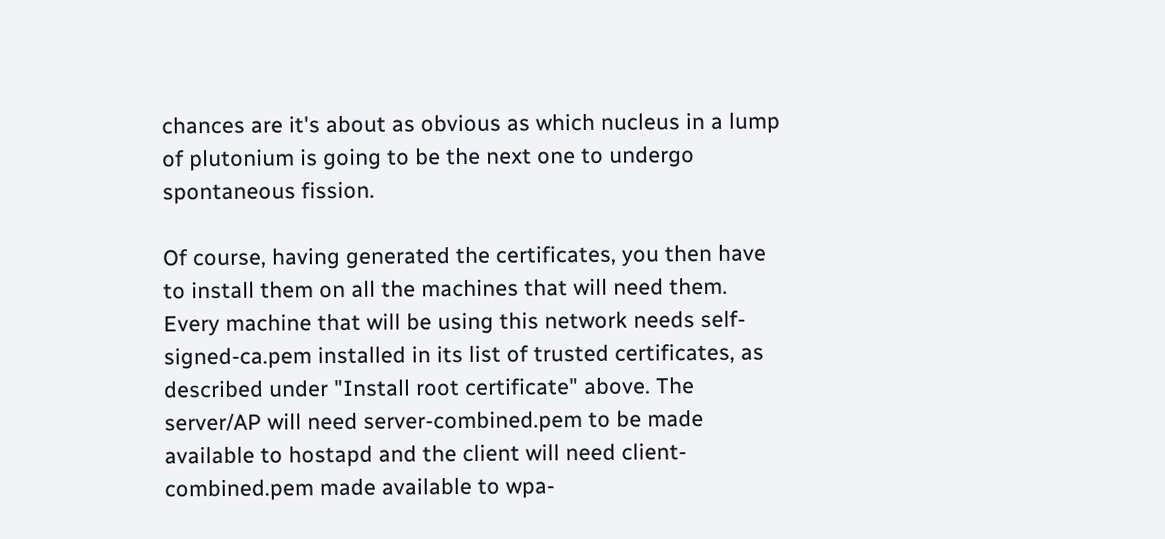chances are it's about as obvious as which nucleus in a lump of plutonium is going to be the next one to undergo spontaneous fission.

Of course, having generated the certificates, you then have to install them on all the machines that will need them. Every machine that will be using this network needs self-signed-ca.pem installed in its list of trusted certificates, as described under "Install root certificate" above. The server/AP will need server-combined.pem to be made available to hostapd and the client will need client-combined.pem made available to wpa-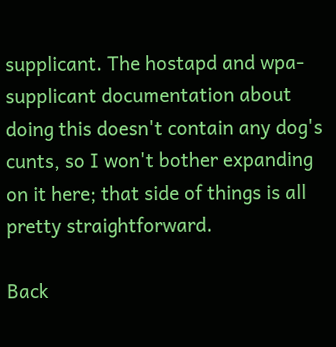supplicant. The hostapd and wpa-supplicant documentation about doing this doesn't contain any dog's cunts, so I won't bother expanding on it here; that side of things is all pretty straightforward.

Back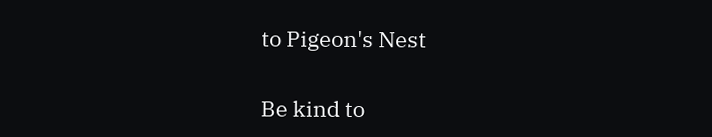to Pigeon's Nest

Be kind to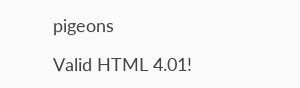pigeons

Valid HTML 4.01!